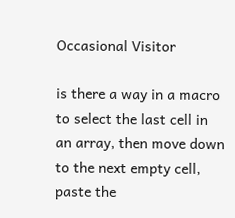Occasional Visitor

is there a way in a macro to select the last cell in an array, then move down to the next empty cell, paste the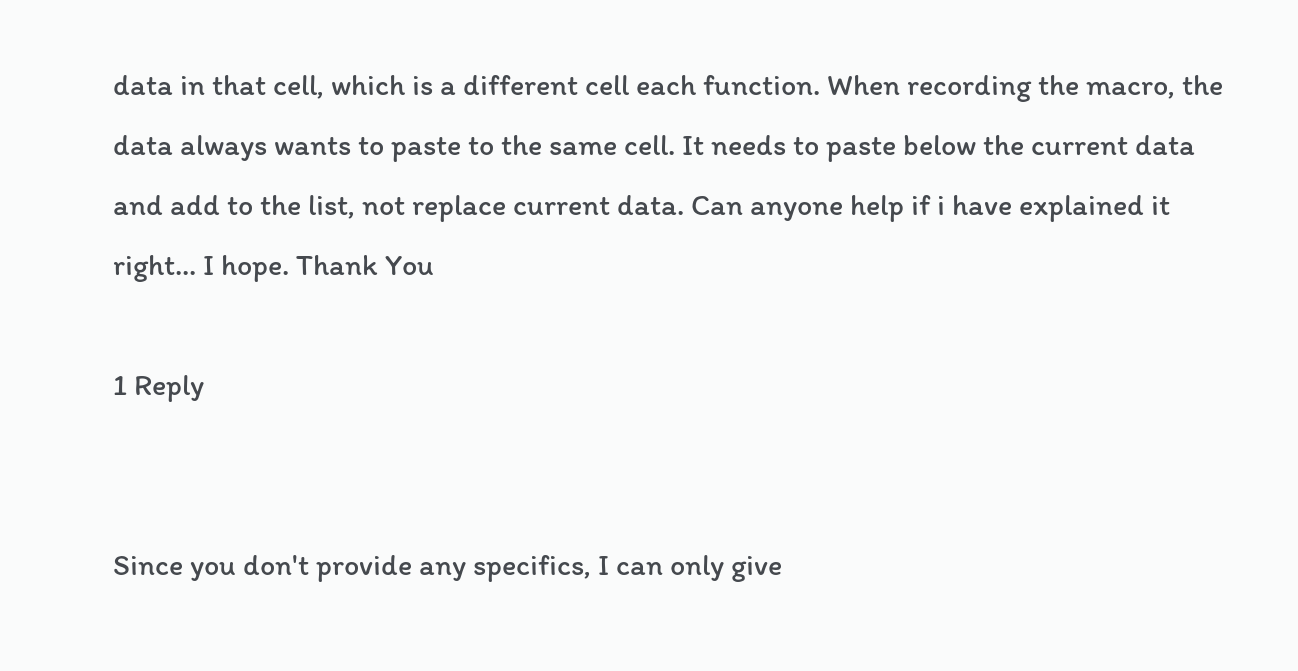data in that cell, which is a different cell each function. When recording the macro, the data always wants to paste to the same cell. It needs to paste below the current data and add to the list, not replace current data. Can anyone help if i have explained it right... I hope. Thank You

1 Reply


Since you don't provide any specifics, I can only give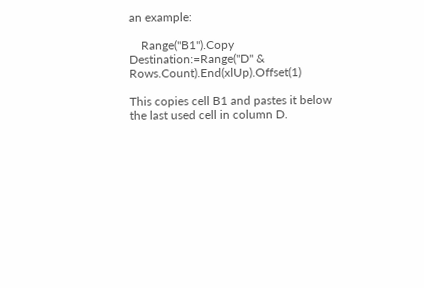an example:

    Range("B1").Copy Destination:=Range("D" & Rows.Count).End(xlUp).Offset(1)

This copies cell B1 and pastes it below the last used cell in column D.